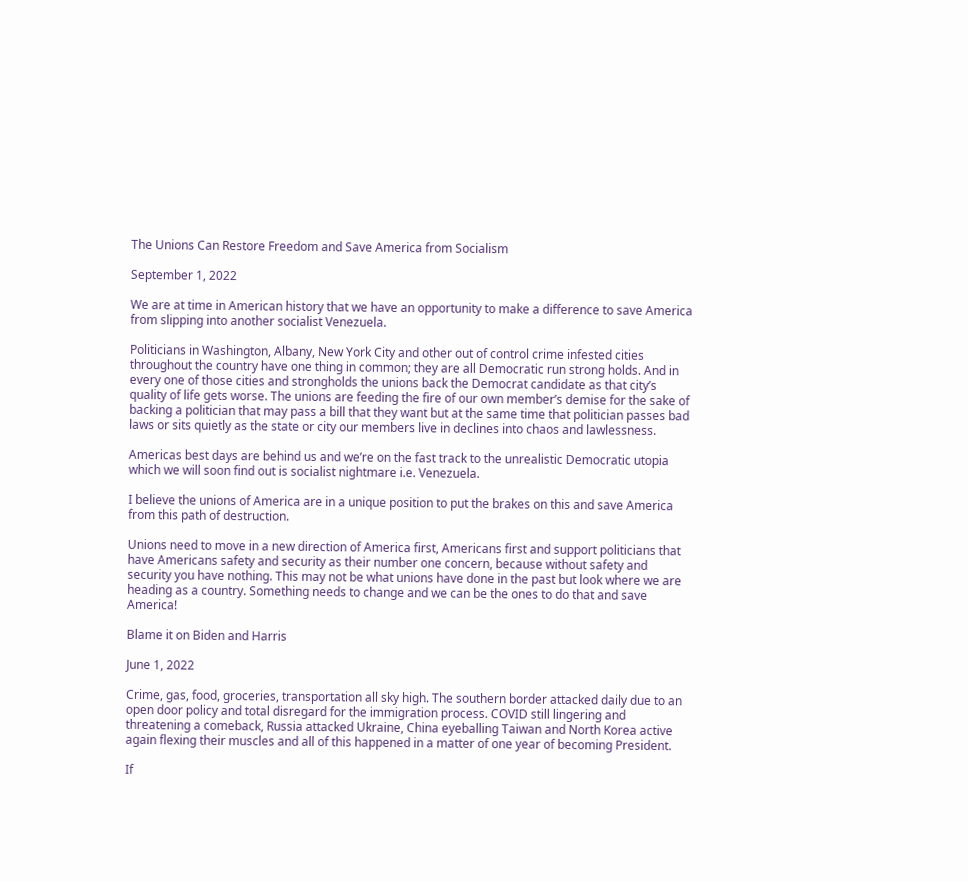The Unions Can Restore Freedom and Save America from Socialism

September 1, 2022

We are at time in American history that we have an opportunity to make a difference to save America from slipping into another socialist Venezuela.

Politicians in Washington, Albany, New York City and other out of control crime infested cities throughout the country have one thing in common; they are all Democratic run strong holds. And in every one of those cities and strongholds the unions back the Democrat candidate as that city’s quality of life gets worse. The unions are feeding the fire of our own member’s demise for the sake of backing a politician that may pass a bill that they want but at the same time that politician passes bad laws or sits quietly as the state or city our members live in declines into chaos and lawlessness.

Americas best days are behind us and we’re on the fast track to the unrealistic Democratic utopia which we will soon find out is socialist nightmare i.e. Venezuela.

I believe the unions of America are in a unique position to put the brakes on this and save America from this path of destruction.

Unions need to move in a new direction of America first, Americans first and support politicians that have Americans safety and security as their number one concern, because without safety and security you have nothing. This may not be what unions have done in the past but look where we are heading as a country. Something needs to change and we can be the ones to do that and save America!

Blame it on Biden and Harris

June 1, 2022

Crime, gas, food, groceries, transportation all sky high. The southern border attacked daily due to an open door policy and total disregard for the immigration process. COVID still lingering and threatening a comeback, Russia attacked Ukraine, China eyeballing Taiwan and North Korea active again flexing their muscles and all of this happened in a matter of one year of becoming President.

If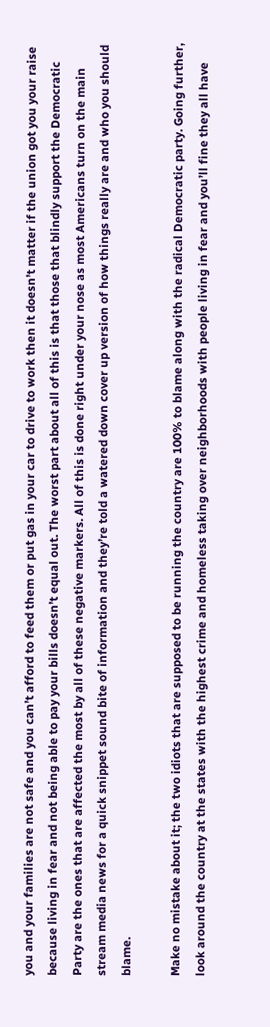you and your families are not safe and you can’t afford to feed them or put gas in your car to drive to work then it doesn’t matter if the union got you your raise because living in fear and not being able to pay your bills doesn’t equal out. The worst part about all of this is that those that blindly support the Democratic Party are the ones that are affected the most by all of these negative markers. All of this is done right under your nose as most Americans turn on the main stream media news for a quick snippet sound bite of information and they’re told a watered down cover up version of how things really are and who you should blame.

Make no mistake about it; the two idiots that are supposed to be running the country are 100% to blame along with the radical Democratic party. Going further, look around the country at the states with the highest crime and homeless taking over neighborhoods with people living in fear and you’ll fine they all have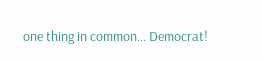one thing in common… Democrat!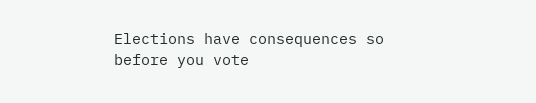Elections have consequences so before you vote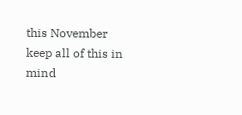this November keep all of this in mind